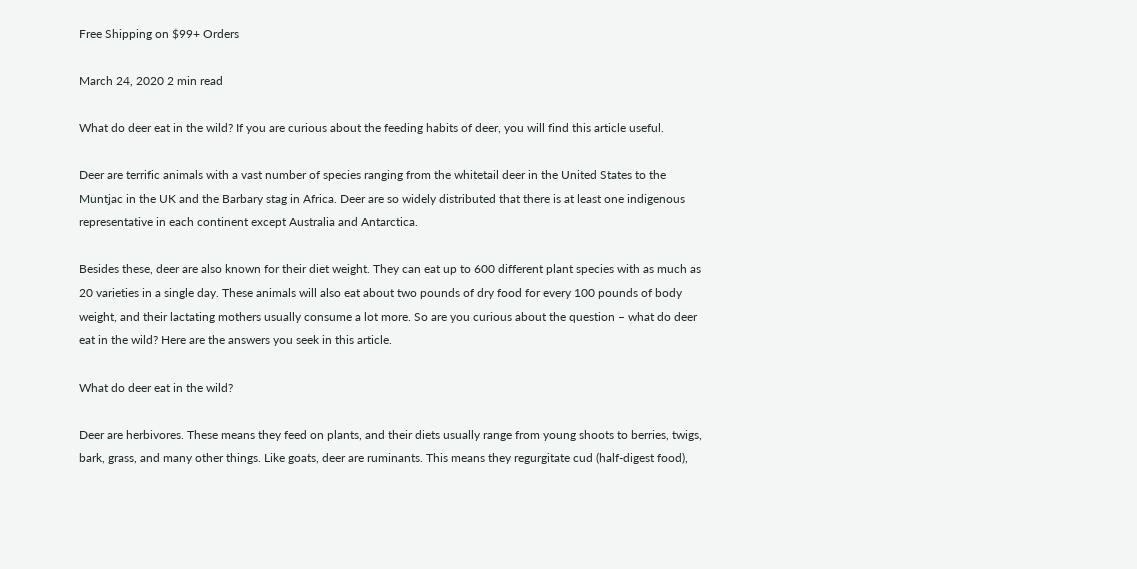Free Shipping on $99+ Orders

March 24, 2020 2 min read

What do deer eat in the wild? If you are curious about the feeding habits of deer, you will find this article useful.

Deer are terrific animals with a vast number of species ranging from the whitetail deer in the United States to the Muntjac in the UK and the Barbary stag in Africa. Deer are so widely distributed that there is at least one indigenous representative in each continent except Australia and Antarctica.

Besides these, deer are also known for their diet weight. They can eat up to 600 different plant species with as much as 20 varieties in a single day. These animals will also eat about two pounds of dry food for every 100 pounds of body weight, and their lactating mothers usually consume a lot more. So are you curious about the question – what do deer eat in the wild? Here are the answers you seek in this article.

What do deer eat in the wild?

Deer are herbivores. These means they feed on plants, and their diets usually range from young shoots to berries, twigs, bark, grass, and many other things. Like goats, deer are ruminants. This means they regurgitate cud (half-digest food),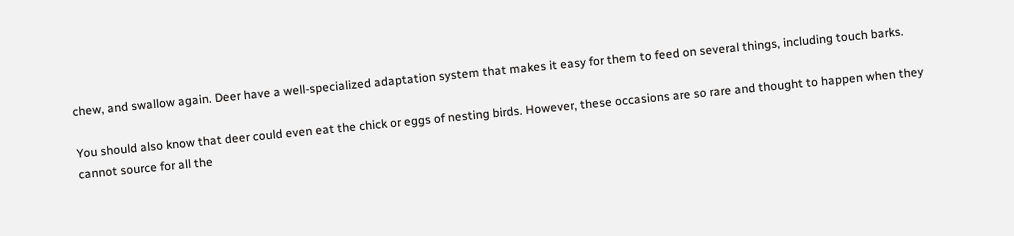chew, and swallow again. Deer have a well-specialized adaptation system that makes it easy for them to feed on several things, including touch barks.

You should also know that deer could even eat the chick or eggs of nesting birds. However, these occasions are so rare and thought to happen when they cannot source for all the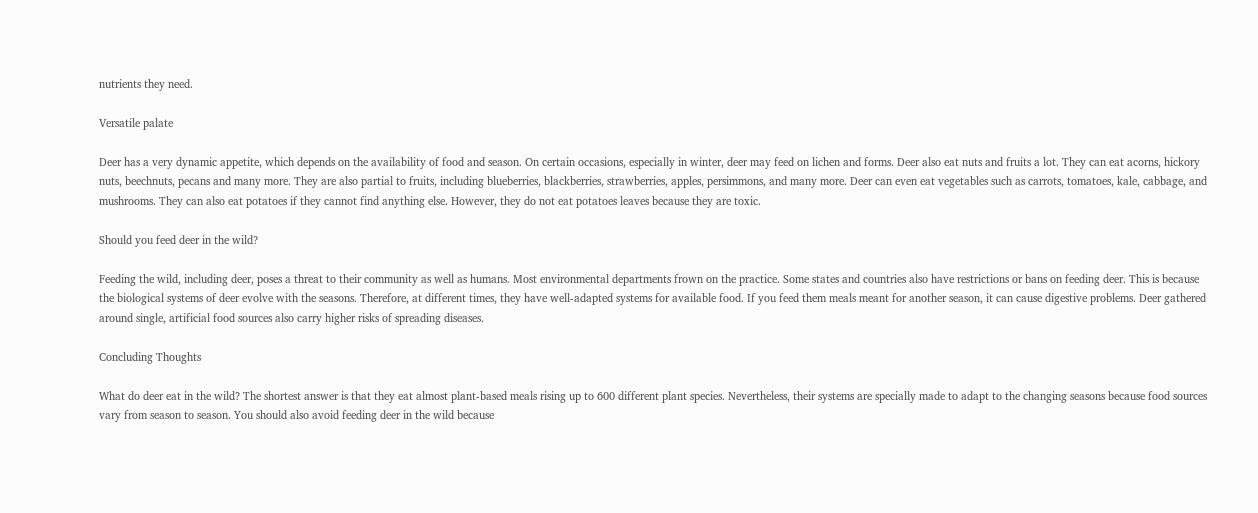nutrients they need.

Versatile palate

Deer has a very dynamic appetite, which depends on the availability of food and season. On certain occasions, especially in winter, deer may feed on lichen and forms. Deer also eat nuts and fruits a lot. They can eat acorns, hickory nuts, beechnuts, pecans and many more. They are also partial to fruits, including blueberries, blackberries, strawberries, apples, persimmons, and many more. Deer can even eat vegetables such as carrots, tomatoes, kale, cabbage, and mushrooms. They can also eat potatoes if they cannot find anything else. However, they do not eat potatoes leaves because they are toxic.

Should you feed deer in the wild?

Feeding the wild, including deer, poses a threat to their community as well as humans. Most environmental departments frown on the practice. Some states and countries also have restrictions or bans on feeding deer. This is because the biological systems of deer evolve with the seasons. Therefore, at different times, they have well-adapted systems for available food. If you feed them meals meant for another season, it can cause digestive problems. Deer gathered around single, artificial food sources also carry higher risks of spreading diseases.

Concluding Thoughts

What do deer eat in the wild? The shortest answer is that they eat almost plant-based meals rising up to 600 different plant species. Nevertheless, their systems are specially made to adapt to the changing seasons because food sources vary from season to season. You should also avoid feeding deer in the wild because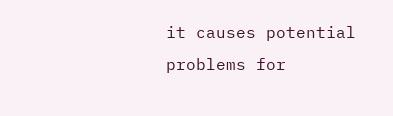it causes potential problems for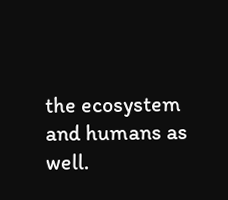the ecosystem and humans as well.